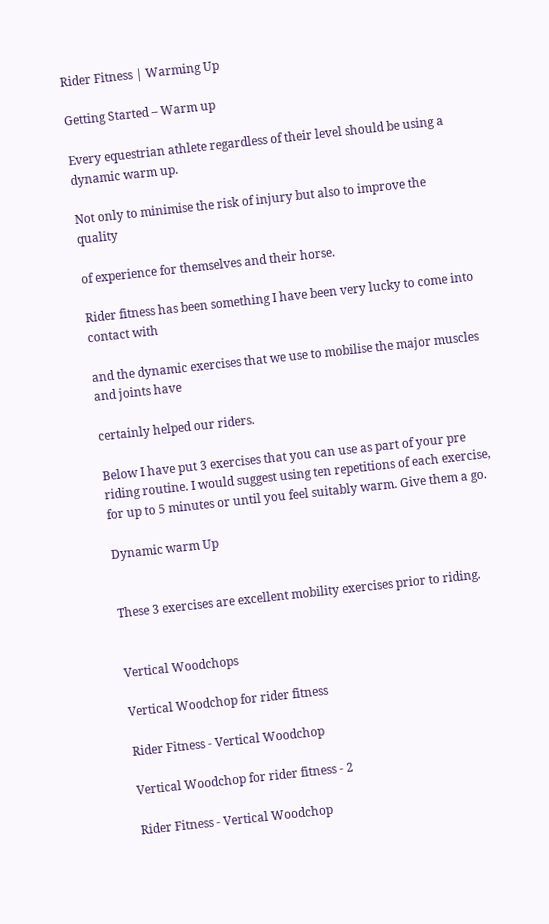Rider Fitness | Warming Up

Getting Started – Warm up

Every equestrian athlete regardless of their level should be using a dynamic warm up.

Not only to minimise the risk of injury but also to improve the quality

of experience for themselves and their horse.

Rider fitness has been something I have been very lucky to come into contact with

and the dynamic exercises that we use to mobilise the major muscles and joints have

certainly helped our riders.

Below I have put 3 exercises that you can use as part of your pre riding routine. I would suggest using ten repetitions of each exercise, for up to 5 minutes or until you feel suitably warm. Give them a go.

Dynamic warm Up


These 3 exercises are excellent mobility exercises prior to riding.


Vertical Woodchops

Vertical Woodchop for rider fitness

Rider Fitness - Vertical Woodchop

Vertical Woodchop for rider fitness - 2

Rider Fitness - Vertical Woodchop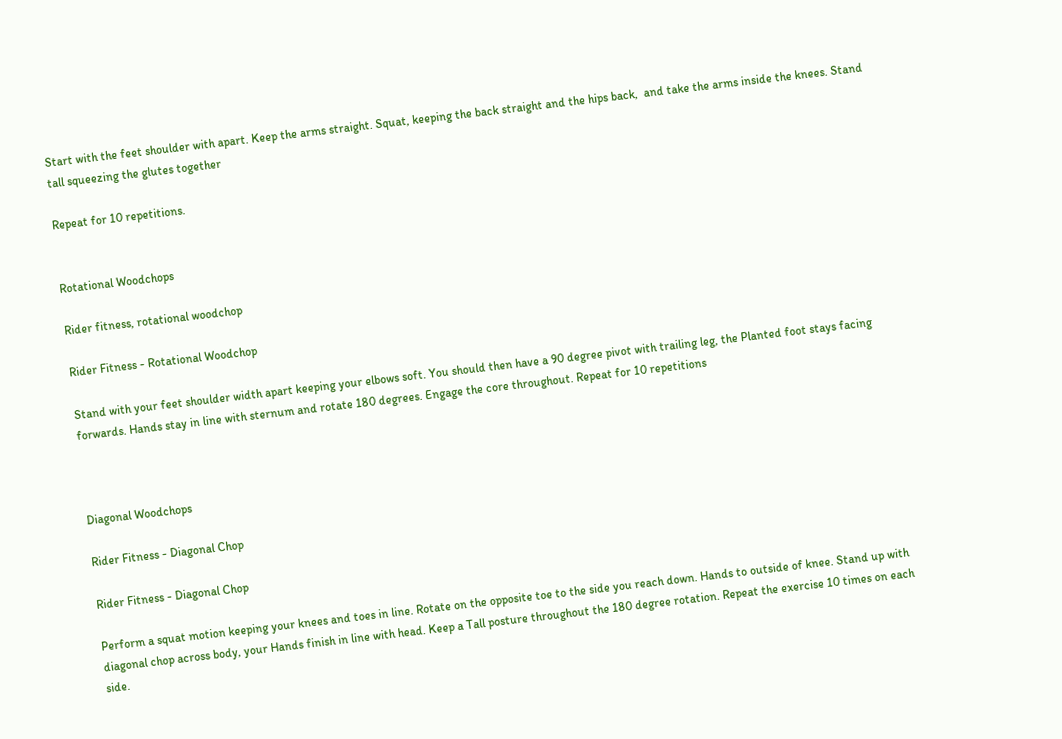Start with the feet shoulder with apart. Keep the arms straight. Squat, keeping the back straight and the hips back,  and take the arms inside the knees. Stand tall squeezing the glutes together

Repeat for 10 repetitions.


Rotational Woodchops

Rider fitness, rotational woodchop

Rider Fitness - Rotational Woodchop

Stand with your feet shoulder width apart keeping your elbows soft. You should then have a 90 degree pivot with trailing leg, the Planted foot stays facing forwards. Hands stay in line with sternum and rotate 180 degrees. Engage the core throughout. Repeat for 10 repetitions



Diagonal Woodchops

Rider Fitness - Diagonal Chop

Rider Fitness - Diagonal Chop

Perform a squat motion keeping your knees and toes in line. Rotate on the opposite toe to the side you reach down. Hands to outside of knee. Stand up with diagonal chop across body, your Hands finish in line with head. Keep a Tall posture throughout the 180 degree rotation. Repeat the exercise 10 times on each side.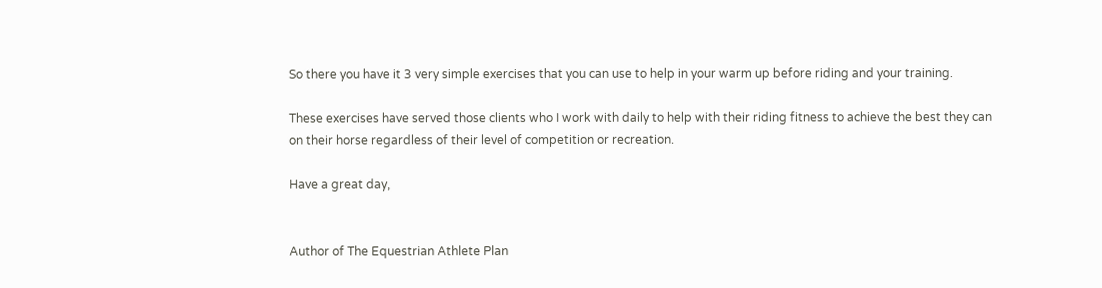So there you have it 3 very simple exercises that you can use to help in your warm up before riding and your training.

These exercises have served those clients who I work with daily to help with their riding fitness to achieve the best they can on their horse regardless of their level of competition or recreation.

Have a great day,


Author of The Equestrian Athlete Plan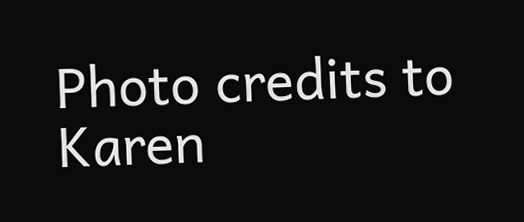Photo credits to Karen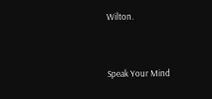Wilton.


Speak Your Mind